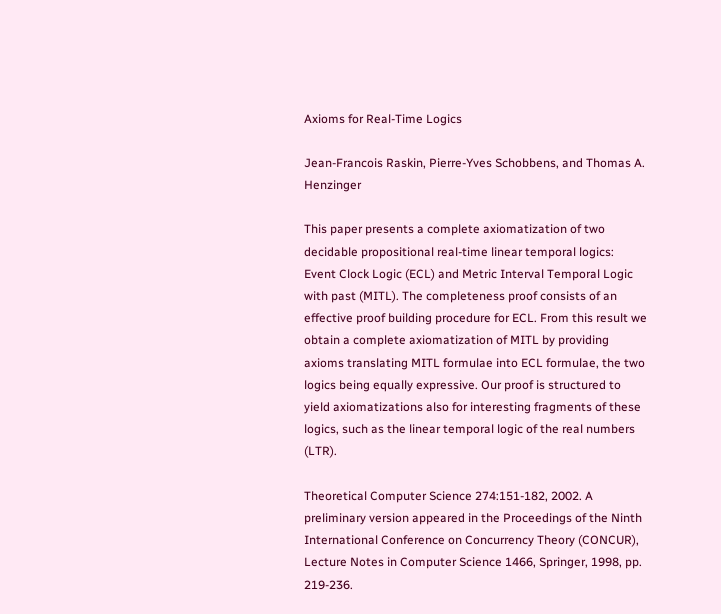Axioms for Real-Time Logics

Jean-Francois Raskin, Pierre-Yves Schobbens, and Thomas A. Henzinger

This paper presents a complete axiomatization of two decidable propositional real-time linear temporal logics: Event Clock Logic (ECL) and Metric Interval Temporal Logic with past (MITL). The completeness proof consists of an effective proof building procedure for ECL. From this result we obtain a complete axiomatization of MITL by providing axioms translating MITL formulae into ECL formulae, the two logics being equally expressive. Our proof is structured to yield axiomatizations also for interesting fragments of these logics, such as the linear temporal logic of the real numbers (LTR).

Theoretical Computer Science 274:151-182, 2002. A preliminary version appeared in the Proceedings of the Ninth International Conference on Concurrency Theory (CONCUR), Lecture Notes in Computer Science 1466, Springer, 1998, pp. 219-236.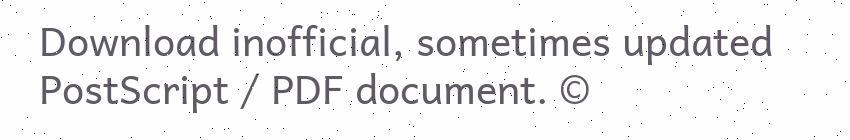Download inofficial, sometimes updated PostScript / PDF document. ©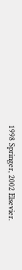1998 Springer, 2002 Elsevier.